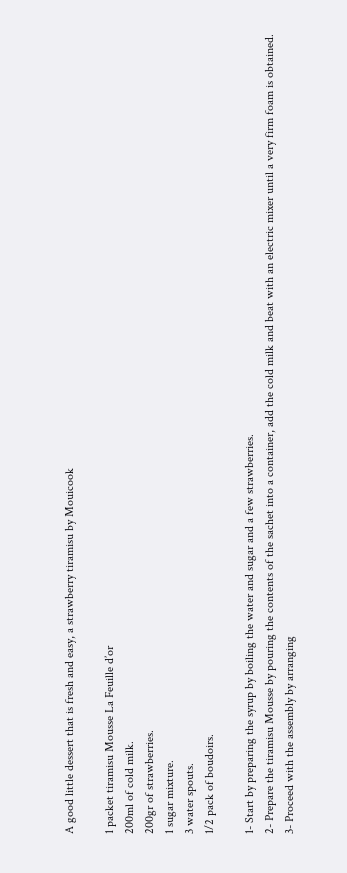A good little dessert that is fresh and easy, a strawberry tiramisu by Mouicook

1 packet tiramisu Mousse La Feuille d’or
200ml of cold milk.
200gr of strawberries.
1 sugar mixture.
3 water spouts.
1/2 pack of boudoirs.

1- Start by preparing the syrup by boiling the water and sugar and a few strawberries.
2- Prepare the tiramisu Mousse by pouring the contents of the sachet into a container, add the cold milk and beat with an electric mixer until a very firm foam is obtained.
3- Proceed with the assembly by arranging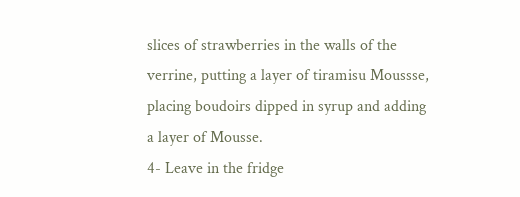slices of strawberries in the walls of the verrine, putting a layer of tiramisu Moussse, placing boudoirs dipped in syrup and adding a layer of Mousse.
4- Leave in the fridge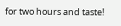for two hours and taste!